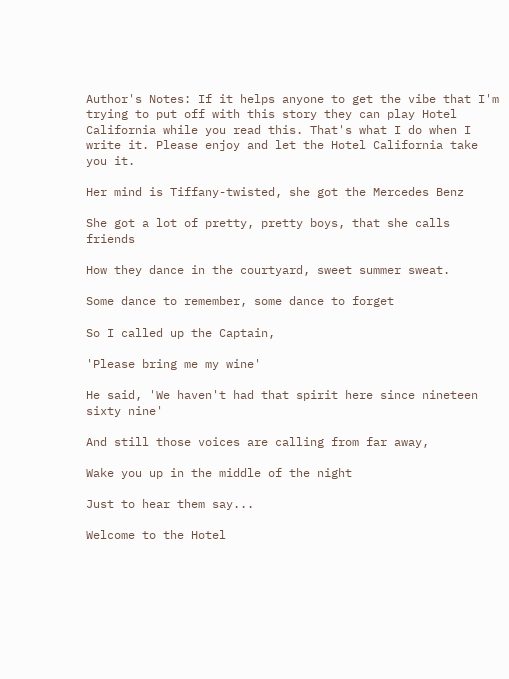Author's Notes: If it helps anyone to get the vibe that I'm trying to put off with this story they can play Hotel California while you read this. That's what I do when I write it. Please enjoy and let the Hotel California take you it.

Her mind is Tiffany-twisted, she got the Mercedes Benz

She got a lot of pretty, pretty boys, that she calls friends

How they dance in the courtyard, sweet summer sweat.

Some dance to remember, some dance to forget

So I called up the Captain,

'Please bring me my wine'

He said, 'We haven't had that spirit here since nineteen sixty nine'

And still those voices are calling from far away,

Wake you up in the middle of the night

Just to hear them say...

Welcome to the Hotel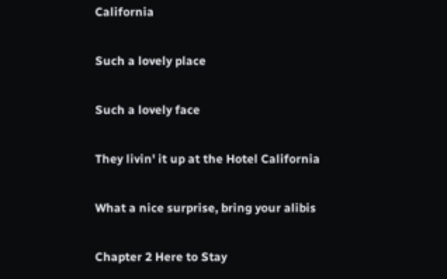California

Such a lovely place

Such a lovely face

They livin' it up at the Hotel California

What a nice surprise, bring your alibis

Chapter 2 Here to Stay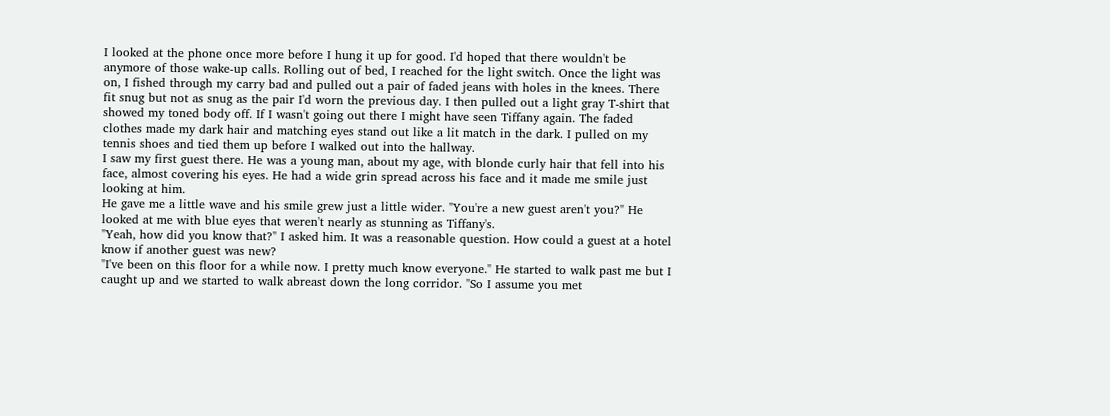I looked at the phone once more before I hung it up for good. I'd hoped that there wouldn't be anymore of those wake-up calls. Rolling out of bed, I reached for the light switch. Once the light was on, I fished through my carry bad and pulled out a pair of faded jeans with holes in the knees. There fit snug but not as snug as the pair I'd worn the previous day. I then pulled out a light gray T-shirt that showed my toned body off. If I wasn't going out there I might have seen Tiffany again. The faded clothes made my dark hair and matching eyes stand out like a lit match in the dark. I pulled on my tennis shoes and tied them up before I walked out into the hallway.
I saw my first guest there. He was a young man, about my age, with blonde curly hair that fell into his face, almost covering his eyes. He had a wide grin spread across his face and it made me smile just looking at him.
He gave me a little wave and his smile grew just a little wider. "You're a new guest aren't you?" He looked at me with blue eyes that weren't nearly as stunning as Tiffany's.
"Yeah, how did you know that?" I asked him. It was a reasonable question. How could a guest at a hotel know if another guest was new?
"I've been on this floor for a while now. I pretty much know everyone." He started to walk past me but I caught up and we started to walk abreast down the long corridor. "So I assume you met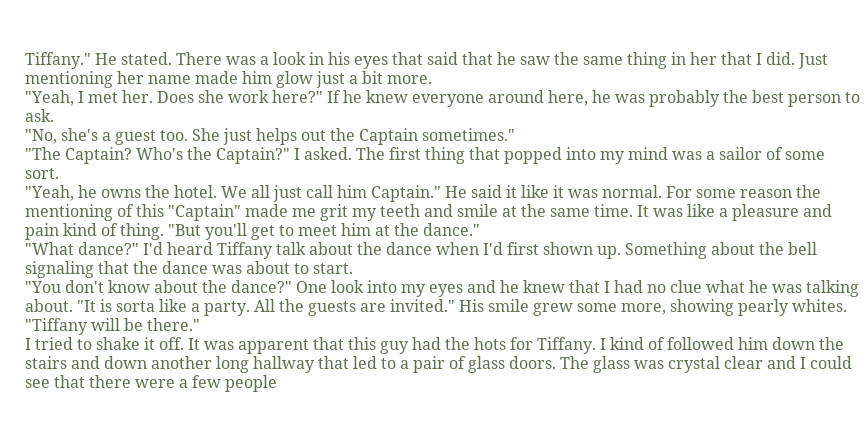Tiffany." He stated. There was a look in his eyes that said that he saw the same thing in her that I did. Just mentioning her name made him glow just a bit more.
"Yeah, I met her. Does she work here?" If he knew everyone around here, he was probably the best person to ask.
"No, she's a guest too. She just helps out the Captain sometimes."
"The Captain? Who's the Captain?" I asked. The first thing that popped into my mind was a sailor of some sort.
"Yeah, he owns the hotel. We all just call him Captain." He said it like it was normal. For some reason the mentioning of this "Captain" made me grit my teeth and smile at the same time. It was like a pleasure and pain kind of thing. "But you'll get to meet him at the dance."
"What dance?" I'd heard Tiffany talk about the dance when I'd first shown up. Something about the bell signaling that the dance was about to start.
"You don't know about the dance?" One look into my eyes and he knew that I had no clue what he was talking about. "It is sorta like a party. All the guests are invited." His smile grew some more, showing pearly whites. "Tiffany will be there."
I tried to shake it off. It was apparent that this guy had the hots for Tiffany. I kind of followed him down the stairs and down another long hallway that led to a pair of glass doors. The glass was crystal clear and I could see that there were a few people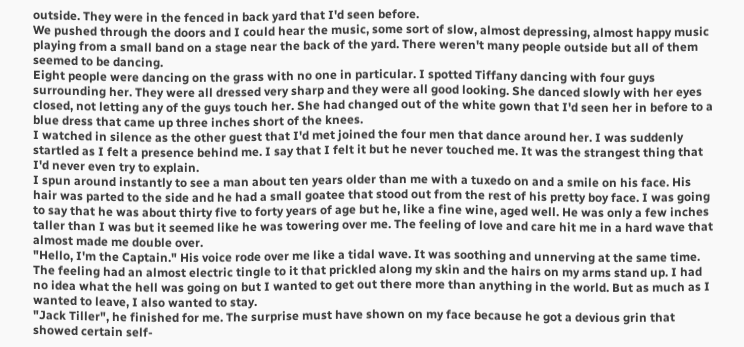outside. They were in the fenced in back yard that I'd seen before.
We pushed through the doors and I could hear the music, some sort of slow, almost depressing, almost happy music playing from a small band on a stage near the back of the yard. There weren't many people outside but all of them seemed to be dancing.
Eight people were dancing on the grass with no one in particular. I spotted Tiffany dancing with four guys surrounding her. They were all dressed very sharp and they were all good looking. She danced slowly with her eyes closed, not letting any of the guys touch her. She had changed out of the white gown that I'd seen her in before to a blue dress that came up three inches short of the knees.
I watched in silence as the other guest that I'd met joined the four men that dance around her. I was suddenly startled as I felt a presence behind me. I say that I felt it but he never touched me. It was the strangest thing that I'd never even try to explain.
I spun around instantly to see a man about ten years older than me with a tuxedo on and a smile on his face. His hair was parted to the side and he had a small goatee that stood out from the rest of his pretty boy face. I was going to say that he was about thirty five to forty years of age but he, like a fine wine, aged well. He was only a few inches taller than I was but it seemed like he was towering over me. The feeling of love and care hit me in a hard wave that almost made me double over.
"Hello, I'm the Captain." His voice rode over me like a tidal wave. It was soothing and unnerving at the same time. The feeling had an almost electric tingle to it that prickled along my skin and the hairs on my arms stand up. I had no idea what the hell was going on but I wanted to get out there more than anything in the world. But as much as I wanted to leave, I also wanted to stay.
"Jack Tiller", he finished for me. The surprise must have shown on my face because he got a devious grin that showed certain self-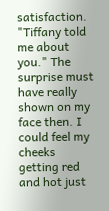satisfaction. "Tiffany told me about you." The surprise must have really shown on my face then. I could feel my cheeks getting red and hot just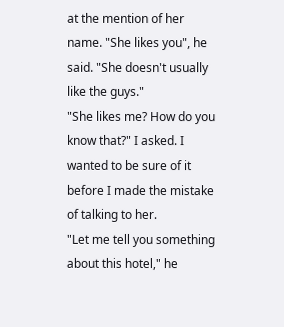at the mention of her name. "She likes you", he said. "She doesn't usually like the guys."
"She likes me? How do you know that?" I asked. I wanted to be sure of it before I made the mistake of talking to her.
"Let me tell you something about this hotel," he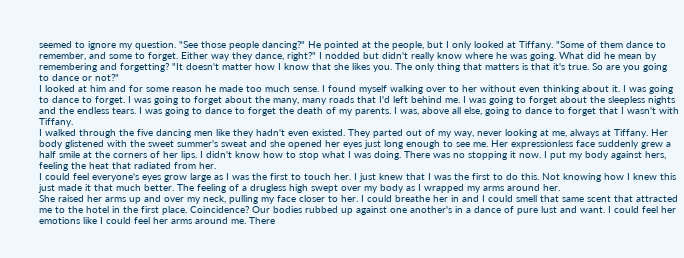seemed to ignore my question. "See those people dancing?" He pointed at the people, but I only looked at Tiffany. "Some of them dance to remember, and some to forget. Either way they dance, right?" I nodded but didn't really know where he was going. What did he mean by remembering and forgetting? "It doesn't matter how I know that she likes you. The only thing that matters is that it's true. So are you going to dance or not?"
I looked at him and for some reason he made too much sense. I found myself walking over to her without even thinking about it. I was going to dance to forget. I was going to forget about the many, many roads that I'd left behind me. I was going to forget about the sleepless nights and the endless tears. I was going to dance to forget the death of my parents. I was, above all else, going to dance to forget that I wasn't with Tiffany.
I walked through the five dancing men like they hadn't even existed. They parted out of my way, never looking at me, always at Tiffany. Her body glistened with the sweet summer's sweat and she opened her eyes just long enough to see me. Her expressionless face suddenly grew a half smile at the corners of her lips. I didn't know how to stop what I was doing. There was no stopping it now. I put my body against hers, feeling the heat that radiated from her.
I could feel everyone's eyes grow large as I was the first to touch her. I just knew that I was the first to do this. Not knowing how I knew this just made it that much better. The feeling of a drugless high swept over my body as I wrapped my arms around her.
She raised her arms up and over my neck, pulling my face closer to her. I could breathe her in and I could smell that same scent that attracted me to the hotel in the first place. Coincidence? Our bodies rubbed up against one another's in a dance of pure lust and want. I could feel her emotions like I could feel her arms around me. There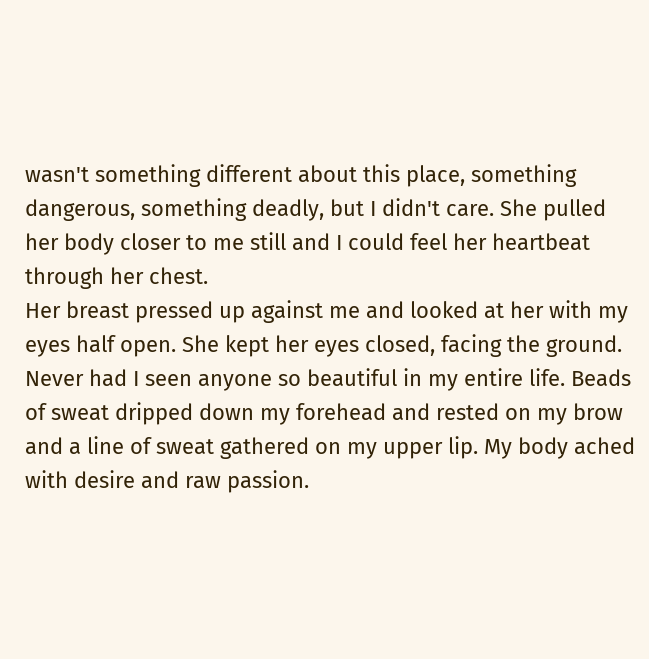wasn't something different about this place, something dangerous, something deadly, but I didn't care. She pulled her body closer to me still and I could feel her heartbeat through her chest.
Her breast pressed up against me and looked at her with my eyes half open. She kept her eyes closed, facing the ground. Never had I seen anyone so beautiful in my entire life. Beads of sweat dripped down my forehead and rested on my brow and a line of sweat gathered on my upper lip. My body ached with desire and raw passion.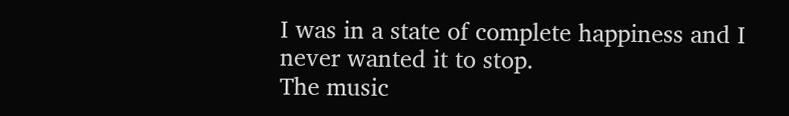I was in a state of complete happiness and I never wanted it to stop.
The music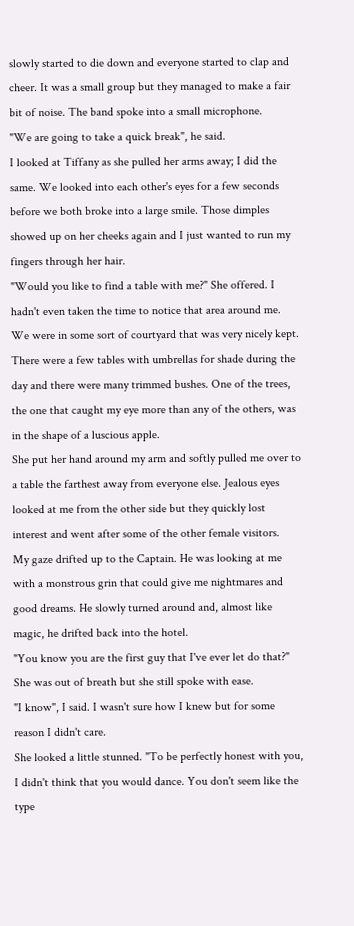slowly started to die down and everyone started to clap and cheer. It was a small group but they managed to make a fair bit of noise. The band spoke into a small microphone.
"We are going to take a quick break", he said.
I looked at Tiffany as she pulled her arms away; I did the same. We looked into each other's eyes for a few seconds before we both broke into a large smile. Those dimples showed up on her cheeks again and I just wanted to run my fingers through her hair.
"Would you like to find a table with me?" She offered. I hadn't even taken the time to notice that area around me. We were in some sort of courtyard that was very nicely kept. There were a few tables with umbrellas for shade during the day and there were many trimmed bushes. One of the trees, the one that caught my eye more than any of the others, was in the shape of a luscious apple.
She put her hand around my arm and softly pulled me over to a table the farthest away from everyone else. Jealous eyes looked at me from the other side but they quickly lost interest and went after some of the other female visitors.
My gaze drifted up to the Captain. He was looking at me with a monstrous grin that could give me nightmares and good dreams. He slowly turned around and, almost like magic, he drifted back into the hotel.
"You know you are the first guy that I've ever let do that?" She was out of breath but she still spoke with ease.
"I know", I said. I wasn't sure how I knew but for some reason I didn't care.
She looked a little stunned. "To be perfectly honest with you, I didn't think that you would dance. You don't seem like the type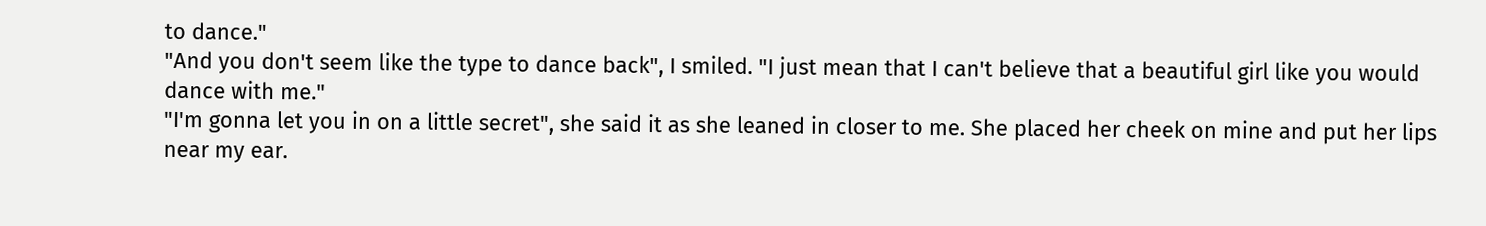to dance."
"And you don't seem like the type to dance back", I smiled. "I just mean that I can't believe that a beautiful girl like you would dance with me."
"I'm gonna let you in on a little secret", she said it as she leaned in closer to me. She placed her cheek on mine and put her lips near my ear.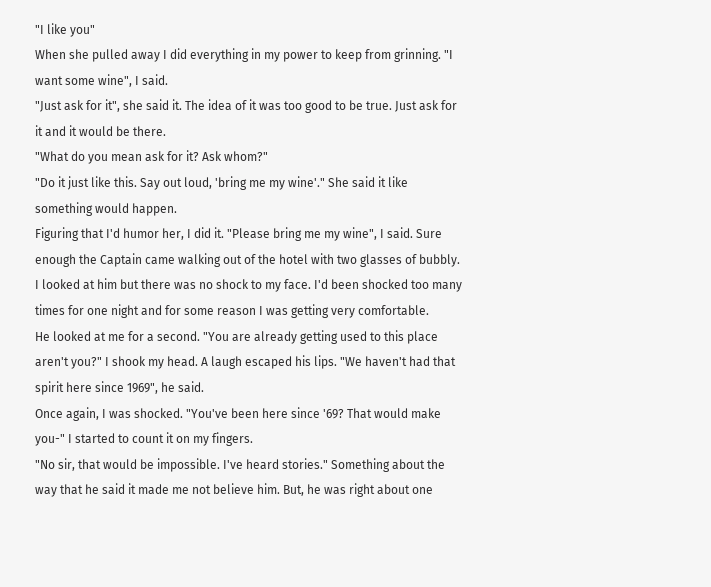"I like you"
When she pulled away I did everything in my power to keep from grinning. "I want some wine", I said.
"Just ask for it", she said it. The idea of it was too good to be true. Just ask for it and it would be there.
"What do you mean ask for it? Ask whom?"
"Do it just like this. Say out loud, 'bring me my wine'." She said it like something would happen.
Figuring that I'd humor her, I did it. "Please bring me my wine", I said. Sure enough the Captain came walking out of the hotel with two glasses of bubbly. I looked at him but there was no shock to my face. I'd been shocked too many times for one night and for some reason I was getting very comfortable.
He looked at me for a second. "You are already getting used to this place aren't you?" I shook my head. A laugh escaped his lips. "We haven't had that spirit here since 1969", he said.
Once again, I was shocked. "You've been here since '69? That would make you-" I started to count it on my fingers.
"No sir, that would be impossible. I've heard stories." Something about the way that he said it made me not believe him. But, he was right about one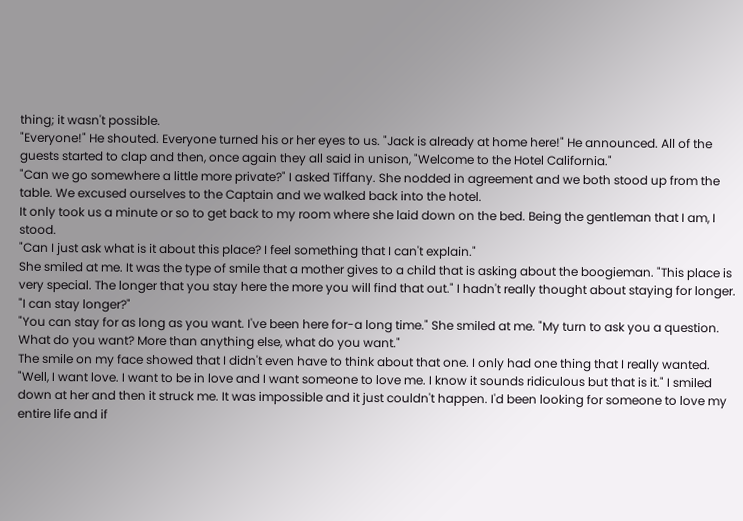thing; it wasn't possible.
"Everyone!" He shouted. Everyone turned his or her eyes to us. "Jack is already at home here!" He announced. All of the guests started to clap and then, once again they all said in unison, "Welcome to the Hotel California."
"Can we go somewhere a little more private?" I asked Tiffany. She nodded in agreement and we both stood up from the table. We excused ourselves to the Captain and we walked back into the hotel.
It only took us a minute or so to get back to my room where she laid down on the bed. Being the gentleman that I am, I stood.
"Can I just ask what is it about this place? I feel something that I can't explain."
She smiled at me. It was the type of smile that a mother gives to a child that is asking about the boogieman. "This place is very special. The longer that you stay here the more you will find that out." I hadn't really thought about staying for longer.
"I can stay longer?"
"You can stay for as long as you want. I've been here for-a long time." She smiled at me. "My turn to ask you a question. What do you want? More than anything else, what do you want."
The smile on my face showed that I didn't even have to think about that one. I only had one thing that I really wanted. "Well, I want love. I want to be in love and I want someone to love me. I know it sounds ridiculous but that is it." I smiled down at her and then it struck me. It was impossible and it just couldn't happen. I'd been looking for someone to love my entire life and if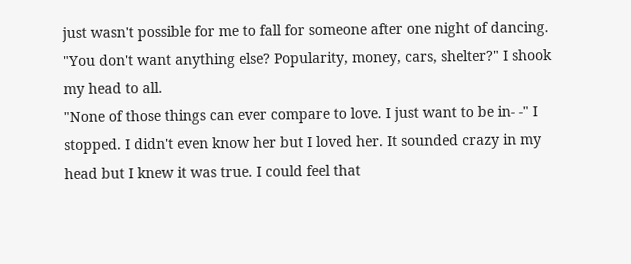just wasn't possible for me to fall for someone after one night of dancing.
"You don't want anything else? Popularity, money, cars, shelter?" I shook my head to all.
"None of those things can ever compare to love. I just want to be in- -" I stopped. I didn't even know her but I loved her. It sounded crazy in my head but I knew it was true. I could feel that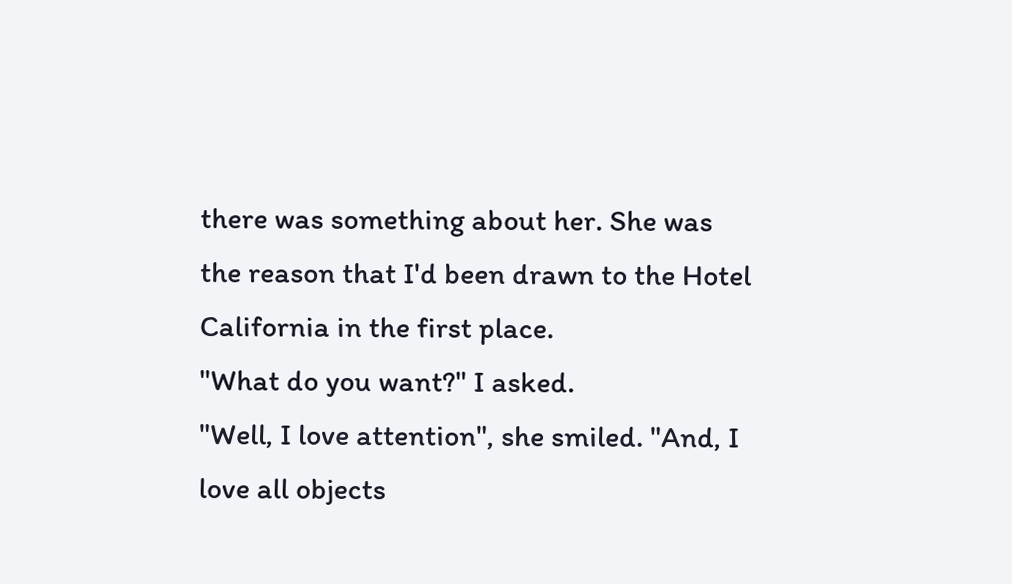there was something about her. She was the reason that I'd been drawn to the Hotel California in the first place.
"What do you want?" I asked.
"Well, I love attention", she smiled. "And, I love all objects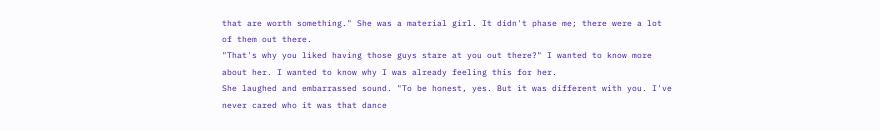that are worth something." She was a material girl. It didn't phase me; there were a lot of them out there.
"That's why you liked having those guys stare at you out there?" I wanted to know more about her. I wanted to know why I was already feeling this for her.
She laughed and embarrassed sound. "To be honest, yes. But it was different with you. I've never cared who it was that dance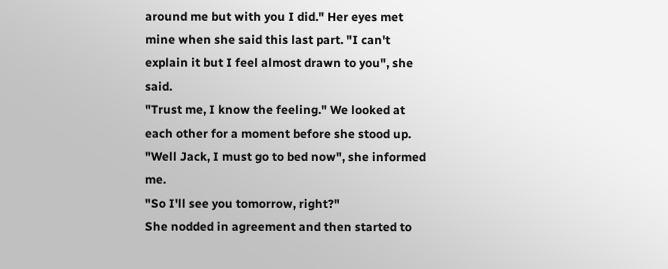around me but with you I did." Her eyes met mine when she said this last part. "I can't explain it but I feel almost drawn to you", she said.
"Trust me, I know the feeling." We looked at each other for a moment before she stood up.
"Well Jack, I must go to bed now", she informed me.
"So I'll see you tomorrow, right?"
She nodded in agreement and then started to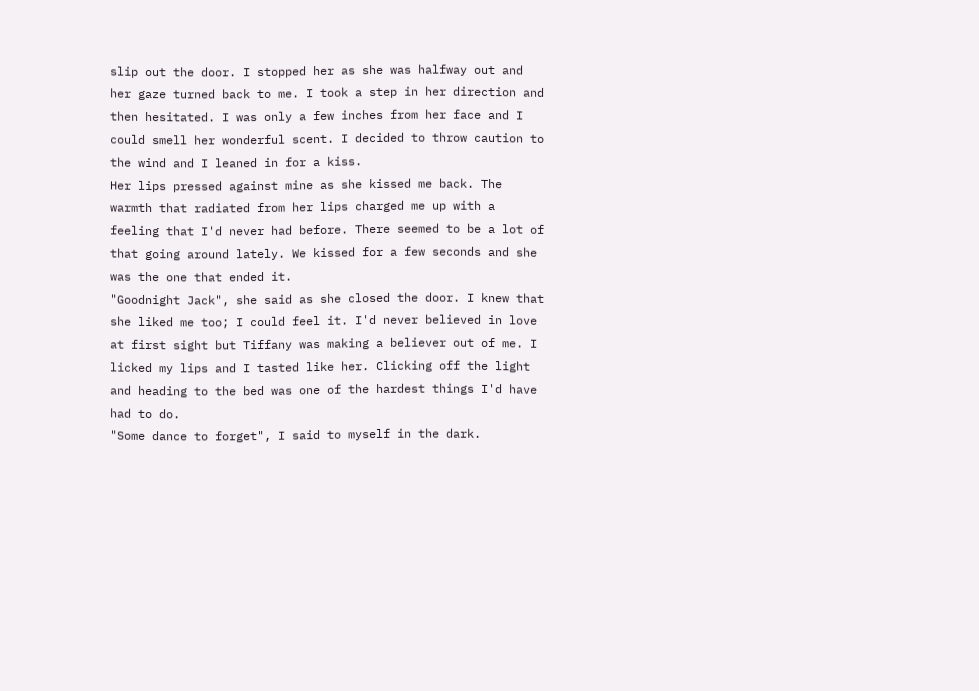slip out the door. I stopped her as she was halfway out and her gaze turned back to me. I took a step in her direction and then hesitated. I was only a few inches from her face and I could smell her wonderful scent. I decided to throw caution to the wind and I leaned in for a kiss.
Her lips pressed against mine as she kissed me back. The warmth that radiated from her lips charged me up with a feeling that I'd never had before. There seemed to be a lot of that going around lately. We kissed for a few seconds and she was the one that ended it.
"Goodnight Jack", she said as she closed the door. I knew that she liked me too; I could feel it. I'd never believed in love at first sight but Tiffany was making a believer out of me. I licked my lips and I tasted like her. Clicking off the light and heading to the bed was one of the hardest things I'd have had to do.
"Some dance to forget", I said to myself in the dark.